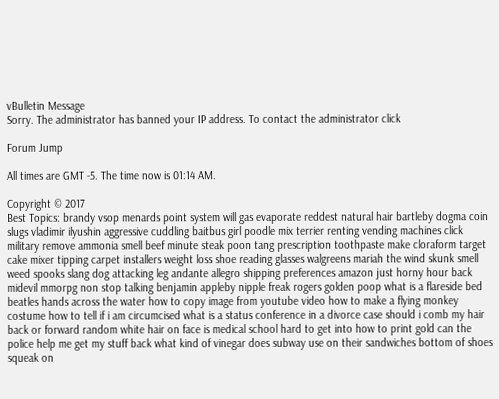vBulletin Message
Sorry. The administrator has banned your IP address. To contact the administrator click

Forum Jump

All times are GMT -5. The time now is 01:14 AM.

Copyright © 2017
Best Topics: brandy vsop menards point system will gas evaporate reddest natural hair bartleby dogma coin slugs vladimir ilyushin aggressive cuddling baitbus girl poodle mix terrier renting vending machines click military remove ammonia smell beef minute steak poon tang prescription toothpaste make cloraform target cake mixer tipping carpet installers weight loss shoe reading glasses walgreens mariah the wind skunk smell weed spooks slang dog attacking leg andante allegro shipping preferences amazon just horny hour back midevil mmorpg non stop talking benjamin appleby nipple freak rogers golden poop what is a flareside bed beatles hands across the water how to copy image from youtube video how to make a flying monkey costume how to tell if i am circumcised what is a status conference in a divorce case should i comb my hair back or forward random white hair on face is medical school hard to get into how to print gold can the police help me get my stuff back what kind of vinegar does subway use on their sandwiches bottom of shoes squeak on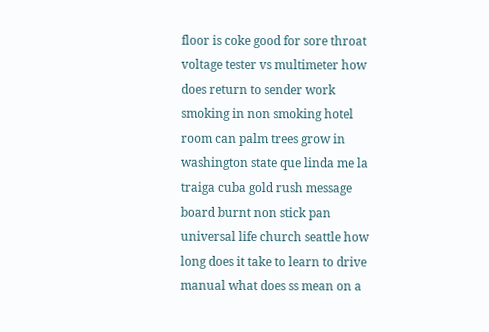floor is coke good for sore throat voltage tester vs multimeter how does return to sender work smoking in non smoking hotel room can palm trees grow in washington state que linda me la traiga cuba gold rush message board burnt non stick pan universal life church seattle how long does it take to learn to drive manual what does ss mean on a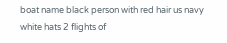boat name black person with red hair us navy white hats 2 flights of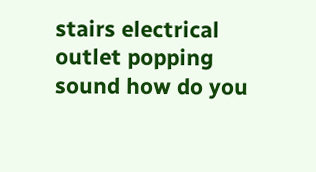stairs electrical outlet popping sound how do you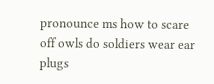pronounce ms how to scare off owls do soldiers wear ear plugs